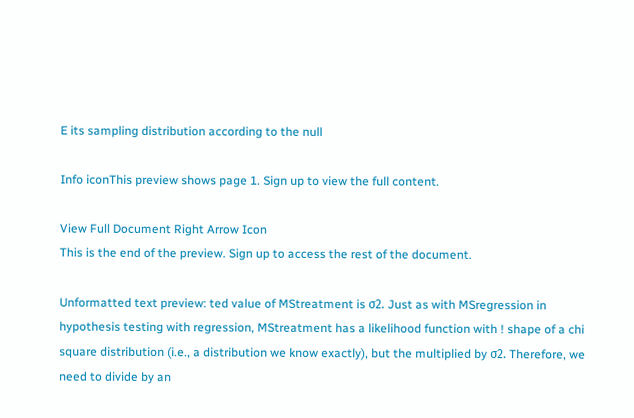E its sampling distribution according to the null

Info iconThis preview shows page 1. Sign up to view the full content.

View Full Document Right Arrow Icon
This is the end of the preview. Sign up to access the rest of the document.

Unformatted text preview: ted value of MStreatment is σ2. Just as with MSregression in hypothesis testing with regression, MStreatment has a likelihood function with ! shape of a chi square distribution (i.e., a distribution we know exactly), but the multiplied by σ2. Therefore, we need to divide by an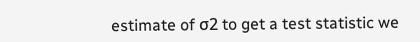estimate of σ2 to get a test statistic we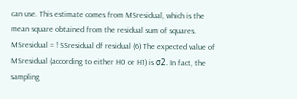can use. This estimate comes from MSresidual, which is the mean square obtained from the residual sum of squares. MSresidual = ! SSresidual df residual (6) The expected value of MSresidual (according to either H0 or H1) is σ2. In fact, the sampling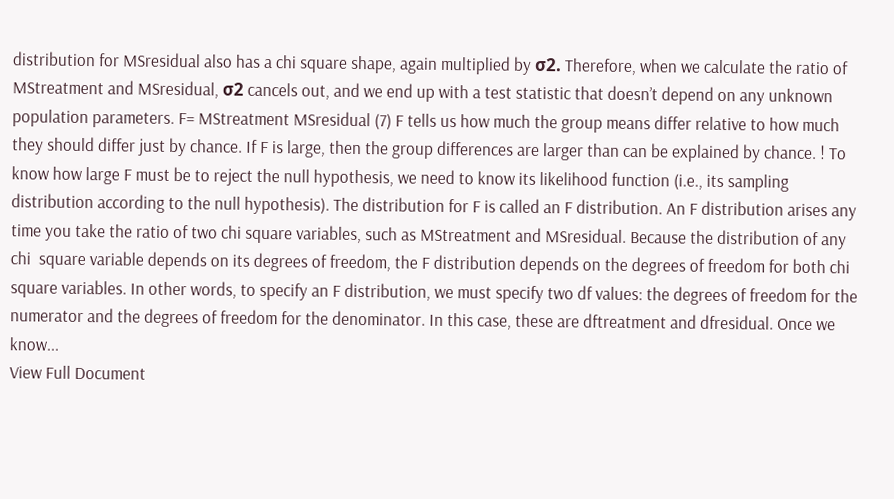distribution for MSresidual also has a chi square shape, again multiplied by σ2. Therefore, when we calculate the ratio of MStreatment and MSresidual, σ2 cancels out, and we end up with a test statistic that doesn’t depend on any unknown population parameters. F= MStreatment MSresidual (7) F tells us how much the group means differ relative to how much they should differ just by chance. If F is large, then the group differences are larger than can be explained by chance. ! To know how large F must be to reject the null hypothesis, we need to know its likelihood function (i.e., its sampling distribution according to the null hypothesis). The distribution for F is called an F distribution. An F distribution arises any time you take the ratio of two chi square variables, such as MStreatment and MSresidual. Because the distribution of any chi  square variable depends on its degrees of freedom, the F distribution depends on the degrees of freedom for both chi square variables. In other words, to specify an F distribution, we must specify two df values: the degrees of freedom for the numerator and the degrees of freedom for the denominator. In this case, these are dftreatment and dfresidual. Once we know...
View Full Document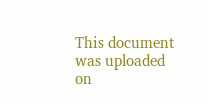This document was uploaded on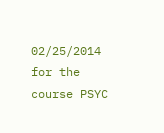02/25/2014 for the course PSYC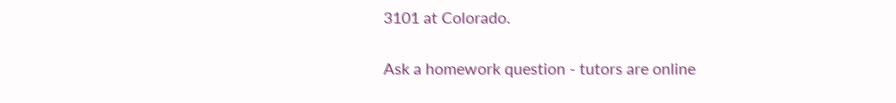3101 at Colorado.

Ask a homework question - tutors are online